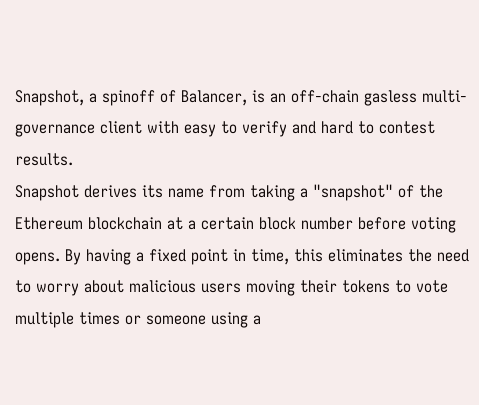Snapshot, a spinoff of Balancer, is an off-chain gasless multi-governance client with easy to verify and hard to contest results.
Snapshot derives its name from taking a "snapshot" of the Ethereum blockchain at a certain block number before voting opens. By having a fixed point in time, this eliminates the need to worry about malicious users moving their tokens to vote multiple times or someone using a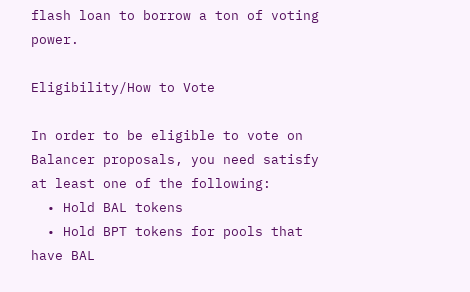flash loan to borrow a ton of voting power.

Eligibility/How to Vote

In order to be eligible to vote on Balancer proposals, you need satisfy at least one of the following:
  • Hold BAL tokens
  • Hold BPT tokens for pools that have BAL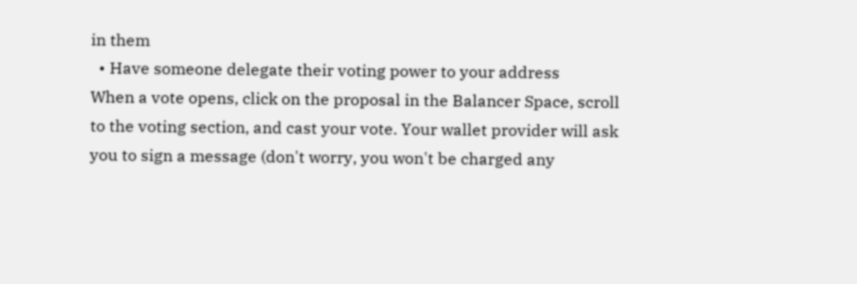in them
  • Have someone delegate their voting power to your address
When a vote opens, click on the proposal in the Balancer Space, scroll to the voting section, and cast your vote. Your wallet provider will ask you to sign a message (don't worry, you won't be charged any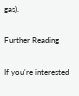gas).

Further Reading

If you're interested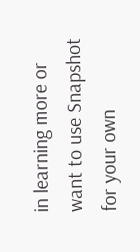in learning more or want to use Snapshot for your own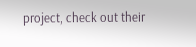project, check out their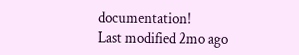documentation!
Last modified 2mo ago